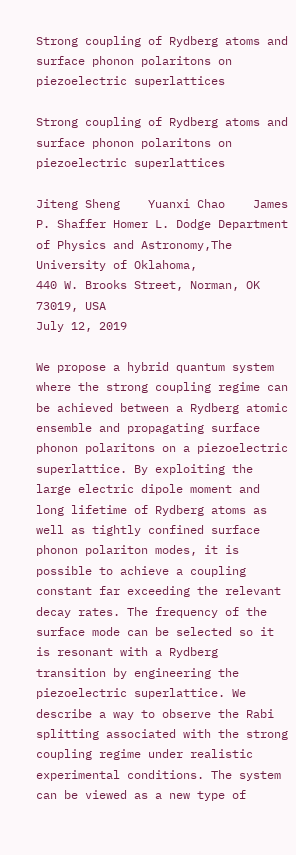Strong coupling of Rydberg atoms and surface phonon polaritons on piezoelectric superlattices

Strong coupling of Rydberg atoms and surface phonon polaritons on piezoelectric superlattices

Jiteng Sheng    Yuanxi Chao    James P. Shaffer Homer L. Dodge Department of Physics and Astronomy,The University of Oklahoma,
440 W. Brooks Street, Norman, OK 73019, USA
July 12, 2019

We propose a hybrid quantum system where the strong coupling regime can be achieved between a Rydberg atomic ensemble and propagating surface phonon polaritons on a piezoelectric superlattice. By exploiting the large electric dipole moment and long lifetime of Rydberg atoms as well as tightly confined surface phonon polariton modes, it is possible to achieve a coupling constant far exceeding the relevant decay rates. The frequency of the surface mode can be selected so it is resonant with a Rydberg transition by engineering the piezoelectric superlattice. We describe a way to observe the Rabi splitting associated with the strong coupling regime under realistic experimental conditions. The system can be viewed as a new type of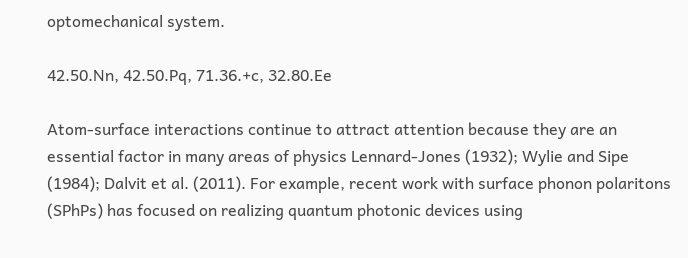optomechanical system.

42.50.Nn, 42.50.Pq, 71.36.+c, 32.80.Ee

Atom-surface interactions continue to attract attention because they are an essential factor in many areas of physics Lennard-Jones (1932); Wylie and Sipe (1984); Dalvit et al. (2011). For example, recent work with surface phonon polaritons (SPhPs) has focused on realizing quantum photonic devices using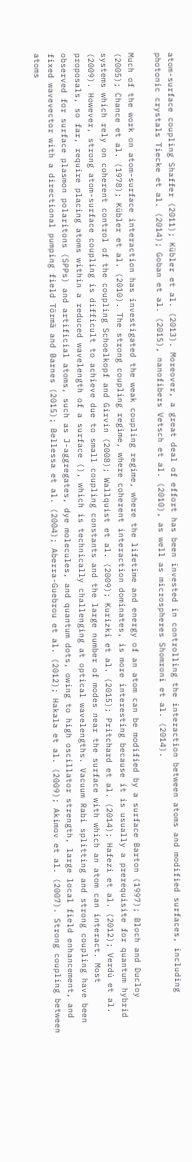atom-surface coupling Shaffer (2011); Kübler et al. (2013). Moreover, a great deal of effort has been invested in controlling the interaction between atoms and modified surfaces, including photonic crystals Tiecke et al. (2014); Goban et al. (2015), nanofibers Vetsch et al. (2010), as well as microspheres Shomroni et al. (2014).

Much of the work on atom-surface interaction has investigated the weak coupling regime, where the lifetime and energy of an atom can be modified by a surface Barton (1997); Bloch and Ducloy (2005); Chance et al. (1978); Kübler et al. (2010). The strong coupling regime, where coherent interaction dominates, is more interesting because it is usually a prerequisite for quantum hybrid systems which rely on coherent control of the coupling Schoelkopf and Girvin (2008); Wallquist et al. (2009); Kurizki et al. (2015); Pritchard et al. (2014); Hafezi et al. (2012); Verdú et al. (2009). However, strong atom-surface coupling is difficult to achieve due to small coupling constants and the large number of modes near the surface with which an atom can interact. Most proposals, so far, require placing atoms within a reduced wavelength of a surface (), which is technically challenging at optical wavelengths. Vacuum Rabi splitting and strong coupling have been observed for surface plasmon polaritons (SPPs) and artificial atoms, such as J-aggregates, dye molecules, and quantum dots, owing to high oscillator strength, large local field enhancement, and fixed wavevector with a directional pumping field Törmä and Barnes (2015); Bellessa et al. (2004); Aberra-Guebrou et al. (2012); Hakala et al. (2009); Akimov et al. (2007). Strong coupling between atoms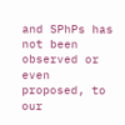and SPhPs has not been observed or even proposed, to our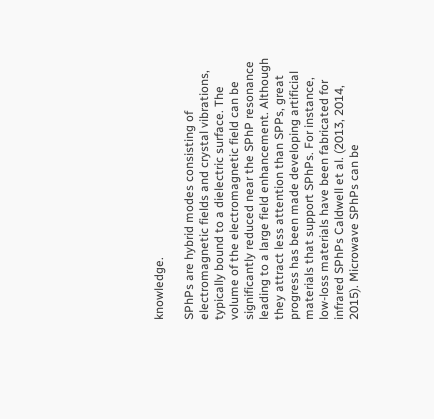knowledge.

SPhPs are hybrid modes consisting of electromagnetic fields and crystal vibrations, typically bound to a dielectric surface. The volume of the electromagnetic field can be significantly reduced near the SPhP resonance leading to a large field enhancement. Although they attract less attention than SPPs, great progress has been made developing artificial materials that support SPhPs. For instance, low-loss materials have been fabricated for infrared SPhPs Caldwell et al. (2013, 2014, 2015). Microwave SPhPs can be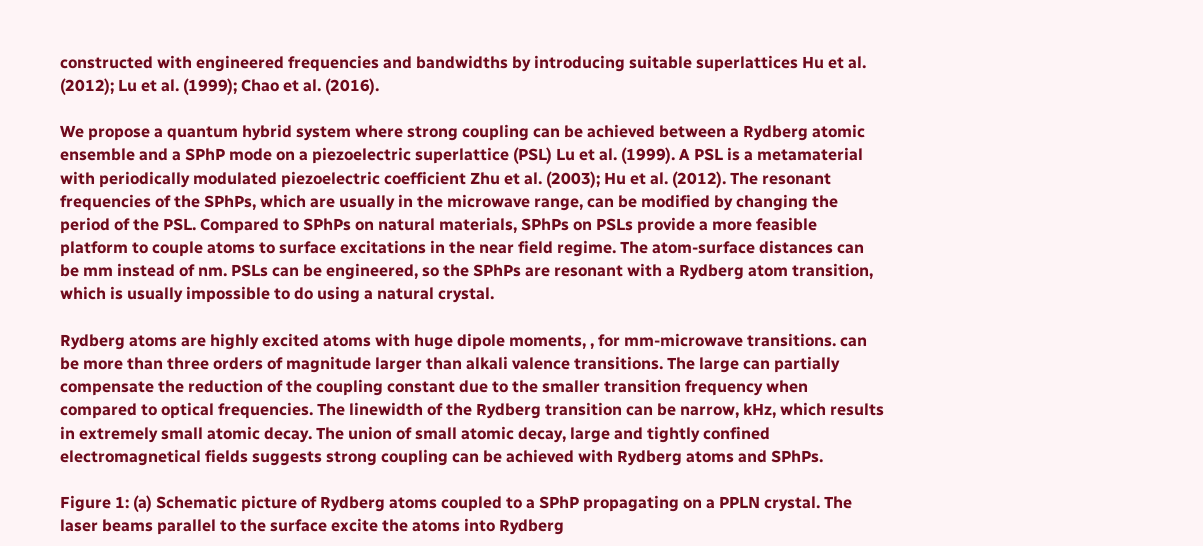constructed with engineered frequencies and bandwidths by introducing suitable superlattices Hu et al. (2012); Lu et al. (1999); Chao et al. (2016).

We propose a quantum hybrid system where strong coupling can be achieved between a Rydberg atomic ensemble and a SPhP mode on a piezoelectric superlattice (PSL) Lu et al. (1999). A PSL is a metamaterial with periodically modulated piezoelectric coefficient Zhu et al. (2003); Hu et al. (2012). The resonant frequencies of the SPhPs, which are usually in the microwave range, can be modified by changing the period of the PSL. Compared to SPhPs on natural materials, SPhPs on PSLs provide a more feasible platform to couple atoms to surface excitations in the near field regime. The atom-surface distances can be mm instead of nm. PSLs can be engineered, so the SPhPs are resonant with a Rydberg atom transition, which is usually impossible to do using a natural crystal.

Rydberg atoms are highly excited atoms with huge dipole moments, , for mm-microwave transitions. can be more than three orders of magnitude larger than alkali valence transitions. The large can partially compensate the reduction of the coupling constant due to the smaller transition frequency when compared to optical frequencies. The linewidth of the Rydberg transition can be narrow, kHz, which results in extremely small atomic decay. The union of small atomic decay, large and tightly confined electromagnetical fields suggests strong coupling can be achieved with Rydberg atoms and SPhPs.

Figure 1: (a) Schematic picture of Rydberg atoms coupled to a SPhP propagating on a PPLN crystal. The laser beams parallel to the surface excite the atoms into Rydberg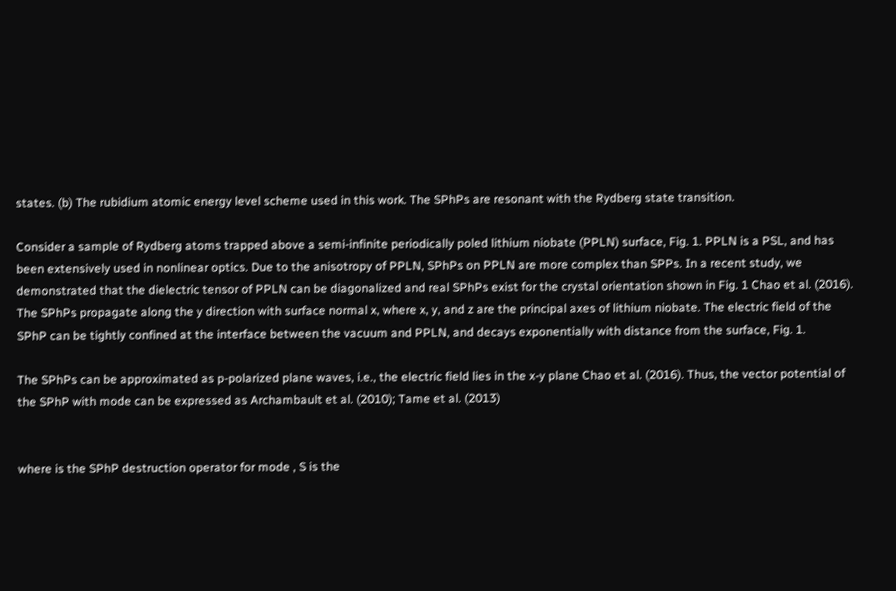states. (b) The rubidium atomic energy level scheme used in this work. The SPhPs are resonant with the Rydberg state transition.

Consider a sample of Rydberg atoms trapped above a semi-infinite periodically poled lithium niobate (PPLN) surface, Fig. 1. PPLN is a PSL, and has been extensively used in nonlinear optics. Due to the anisotropy of PPLN, SPhPs on PPLN are more complex than SPPs. In a recent study, we demonstrated that the dielectric tensor of PPLN can be diagonalized and real SPhPs exist for the crystal orientation shown in Fig. 1 Chao et al. (2016). The SPhPs propagate along the y direction with surface normal x, where x, y, and z are the principal axes of lithium niobate. The electric field of the SPhP can be tightly confined at the interface between the vacuum and PPLN, and decays exponentially with distance from the surface, Fig. 1.

The SPhPs can be approximated as p-polarized plane waves, i.e., the electric field lies in the x-y plane Chao et al. (2016). Thus, the vector potential of the SPhP with mode can be expressed as Archambault et al. (2010); Tame et al. (2013)


where is the SPhP destruction operator for mode , S is the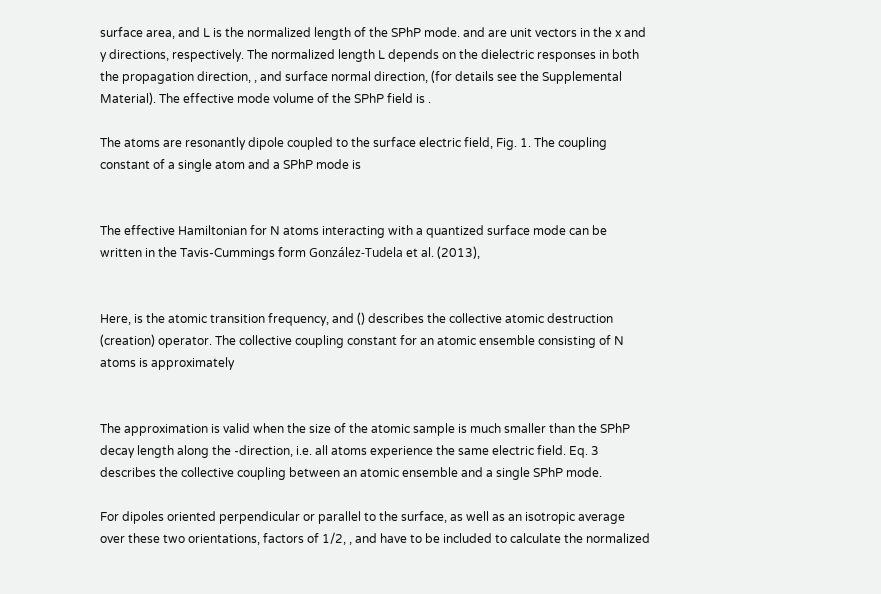surface area, and L is the normalized length of the SPhP mode. and are unit vectors in the x and y directions, respectively. The normalized length L depends on the dielectric responses in both the propagation direction, , and surface normal direction, (for details see the Supplemental Material). The effective mode volume of the SPhP field is .

The atoms are resonantly dipole coupled to the surface electric field, Fig. 1. The coupling constant of a single atom and a SPhP mode is


The effective Hamiltonian for N atoms interacting with a quantized surface mode can be written in the Tavis-Cummings form González-Tudela et al. (2013),


Here, is the atomic transition frequency, and () describes the collective atomic destruction (creation) operator. The collective coupling constant for an atomic ensemble consisting of N atoms is approximately


The approximation is valid when the size of the atomic sample is much smaller than the SPhP decay length along the -direction, i.e. all atoms experience the same electric field. Eq. 3 describes the collective coupling between an atomic ensemble and a single SPhP mode.

For dipoles oriented perpendicular or parallel to the surface, as well as an isotropic average over these two orientations, factors of 1/2, , and have to be included to calculate the normalized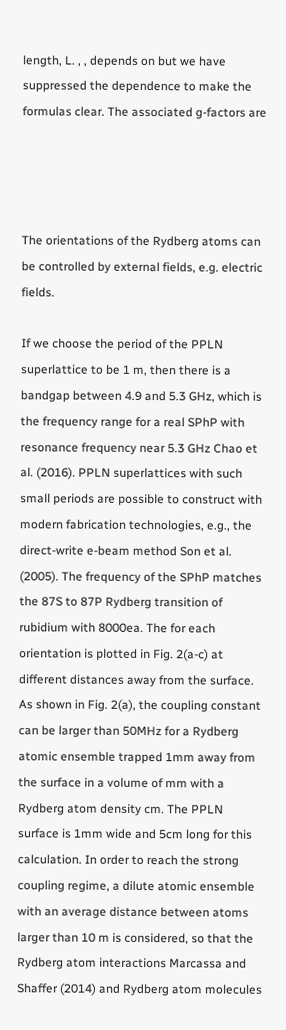length, L. , , depends on but we have suppressed the dependence to make the formulas clear. The associated g-factors are




The orientations of the Rydberg atoms can be controlled by external fields, e.g. electric fields.

If we choose the period of the PPLN superlattice to be 1 m, then there is a bandgap between 4.9 and 5.3 GHz, which is the frequency range for a real SPhP with resonance frequency near 5.3 GHz Chao et al. (2016). PPLN superlattices with such small periods are possible to construct with modern fabrication technologies, e.g., the direct-write e-beam method Son et al. (2005). The frequency of the SPhP matches the 87S to 87P Rydberg transition of rubidium with 8000ea. The for each orientation is plotted in Fig. 2(a-c) at different distances away from the surface. As shown in Fig. 2(a), the coupling constant can be larger than 50MHz for a Rydberg atomic ensemble trapped 1mm away from the surface in a volume of mm with a Rydberg atom density cm. The PPLN surface is 1mm wide and 5cm long for this calculation. In order to reach the strong coupling regime, a dilute atomic ensemble with an average distance between atoms larger than 10 m is considered, so that the Rydberg atom interactions Marcassa and Shaffer (2014) and Rydberg atom molecules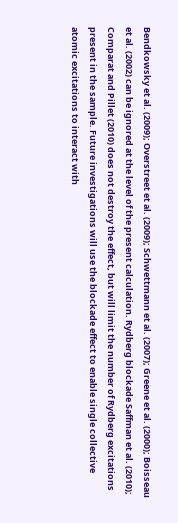Bendkowsky et al. (2009); Overstreet et al. (2009); Schwettmann et al. (2007); Greene et al. (2000); Boisseau et al. (2002) can be ignored at the level of the present calculation. Rydberg blockade Saffman et al. (2010); Comparat and Pillet (2010) does not destroy the effect, but will limit the number of Rydberg excitations present in the sample. Future investigations will use the blockade effect to enable single collective atomic excitations to interact with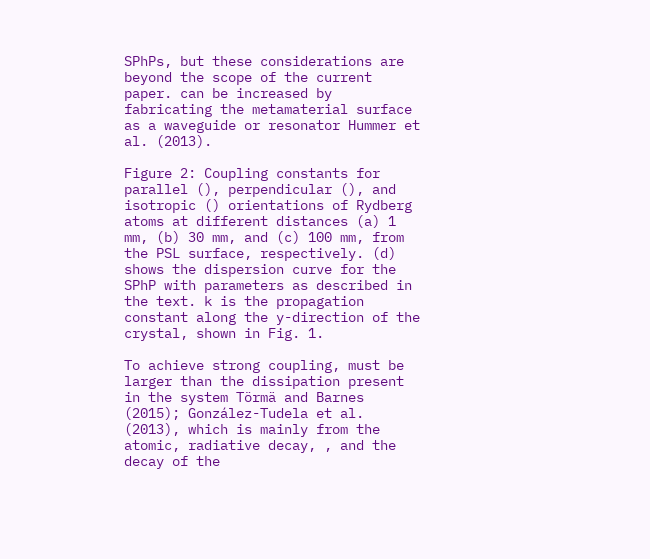SPhPs, but these considerations are beyond the scope of the current paper. can be increased by fabricating the metamaterial surface as a waveguide or resonator Hummer et al. (2013).

Figure 2: Coupling constants for parallel (), perpendicular (), and isotropic () orientations of Rydberg atoms at different distances (a) 1 mm, (b) 30 mm, and (c) 100 mm, from the PSL surface, respectively. (d) shows the dispersion curve for the SPhP with parameters as described in the text. k is the propagation constant along the y-direction of the crystal, shown in Fig. 1.

To achieve strong coupling, must be larger than the dissipation present in the system Törmä and Barnes (2015); González-Tudela et al. (2013), which is mainly from the atomic, radiative decay, , and the decay of the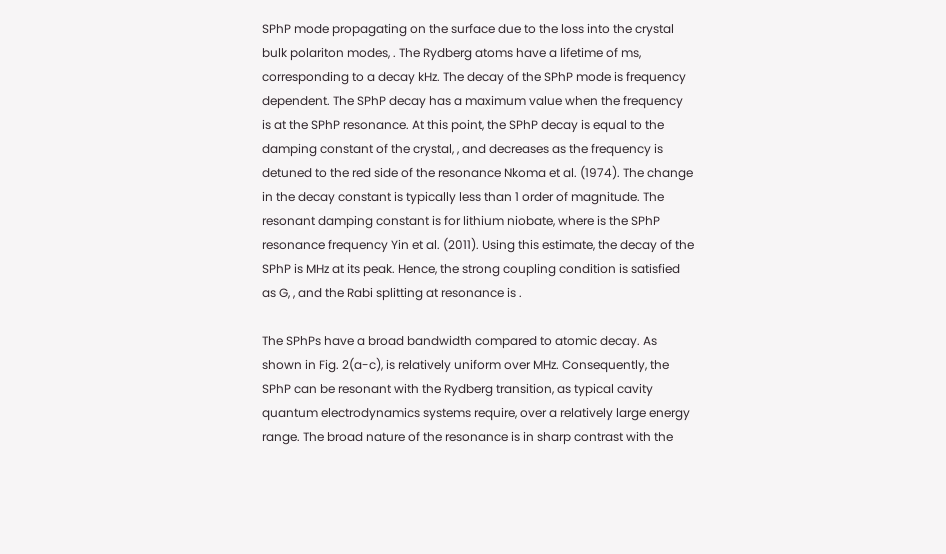SPhP mode propagating on the surface due to the loss into the crystal bulk polariton modes, . The Rydberg atoms have a lifetime of ms, corresponding to a decay kHz. The decay of the SPhP mode is frequency dependent. The SPhP decay has a maximum value when the frequency is at the SPhP resonance. At this point, the SPhP decay is equal to the damping constant of the crystal, , and decreases as the frequency is detuned to the red side of the resonance Nkoma et al. (1974). The change in the decay constant is typically less than 1 order of magnitude. The resonant damping constant is for lithium niobate, where is the SPhP resonance frequency Yin et al. (2011). Using this estimate, the decay of the SPhP is MHz at its peak. Hence, the strong coupling condition is satisfied as G, , and the Rabi splitting at resonance is .

The SPhPs have a broad bandwidth compared to atomic decay. As shown in Fig. 2(a-c), is relatively uniform over MHz. Consequently, the SPhP can be resonant with the Rydberg transition, as typical cavity quantum electrodynamics systems require, over a relatively large energy range. The broad nature of the resonance is in sharp contrast with the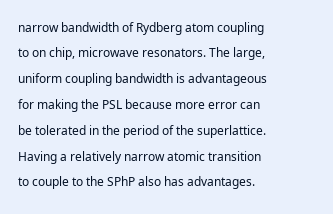narrow bandwidth of Rydberg atom coupling to on chip, microwave resonators. The large, uniform coupling bandwidth is advantageous for making the PSL because more error can be tolerated in the period of the superlattice. Having a relatively narrow atomic transition to couple to the SPhP also has advantages.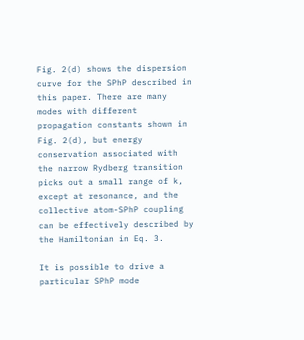Fig. 2(d) shows the dispersion curve for the SPhP described in this paper. There are many modes with different propagation constants shown in Fig. 2(d), but energy conservation associated with the narrow Rydberg transition picks out a small range of k, except at resonance, and the collective atom-SPhP coupling can be effectively described by the Hamiltonian in Eq. 3.

It is possible to drive a particular SPhP mode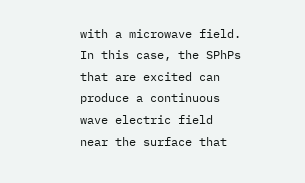with a microwave field. In this case, the SPhPs that are excited can produce a continuous wave electric field near the surface that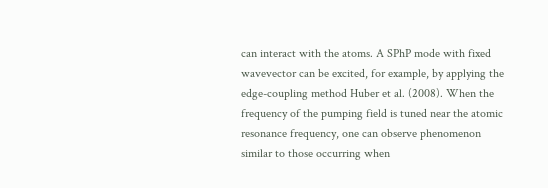can interact with the atoms. A SPhP mode with fixed wavevector can be excited, for example, by applying the edge-coupling method Huber et al. (2008). When the frequency of the pumping field is tuned near the atomic resonance frequency, one can observe phenomenon similar to those occurring when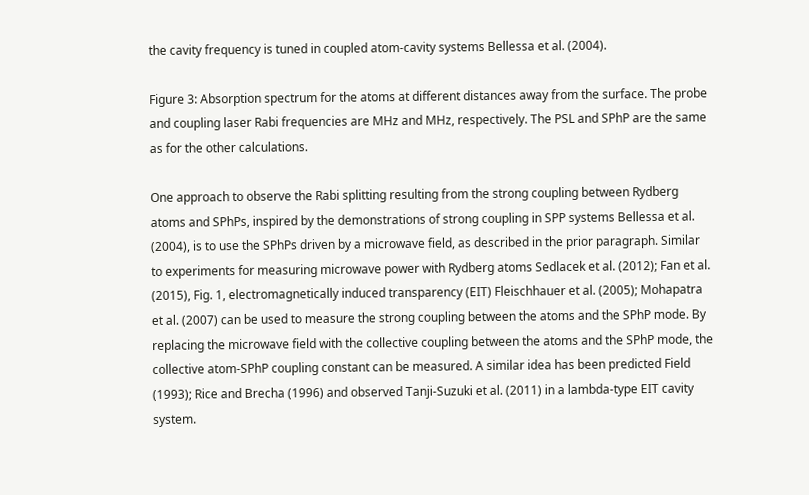the cavity frequency is tuned in coupled atom-cavity systems Bellessa et al. (2004).

Figure 3: Absorption spectrum for the atoms at different distances away from the surface. The probe and coupling laser Rabi frequencies are MHz and MHz, respectively. The PSL and SPhP are the same as for the other calculations.

One approach to observe the Rabi splitting resulting from the strong coupling between Rydberg atoms and SPhPs, inspired by the demonstrations of strong coupling in SPP systems Bellessa et al. (2004), is to use the SPhPs driven by a microwave field, as described in the prior paragraph. Similar to experiments for measuring microwave power with Rydberg atoms Sedlacek et al. (2012); Fan et al. (2015), Fig. 1, electromagnetically induced transparency (EIT) Fleischhauer et al. (2005); Mohapatra et al. (2007) can be used to measure the strong coupling between the atoms and the SPhP mode. By replacing the microwave field with the collective coupling between the atoms and the SPhP mode, the collective atom-SPhP coupling constant can be measured. A similar idea has been predicted Field (1993); Rice and Brecha (1996) and observed Tanji-Suzuki et al. (2011) in a lambda-type EIT cavity system.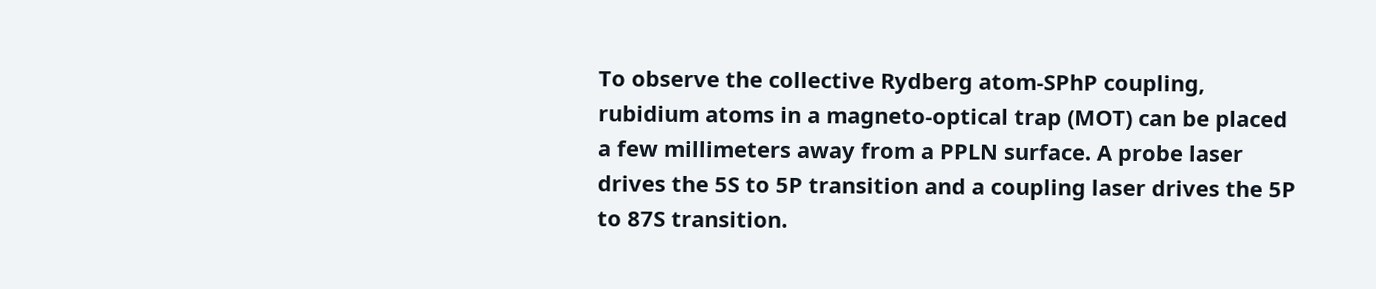To observe the collective Rydberg atom-SPhP coupling, rubidium atoms in a magneto-optical trap (MOT) can be placed a few millimeters away from a PPLN surface. A probe laser drives the 5S to 5P transition and a coupling laser drives the 5P to 87S transition.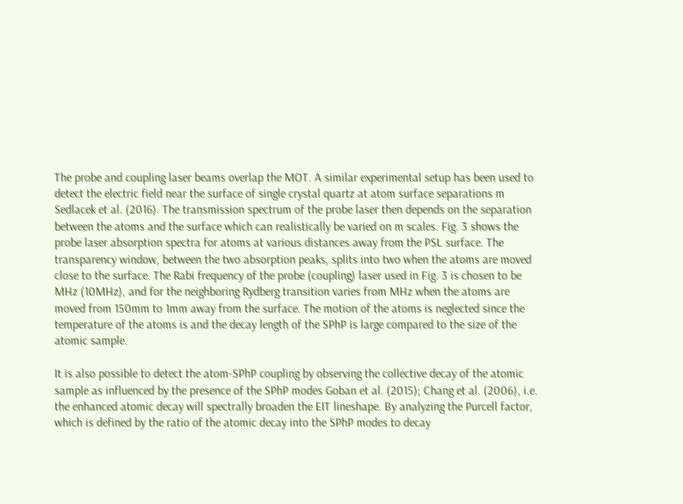The probe and coupling laser beams overlap the MOT. A similar experimental setup has been used to detect the electric field near the surface of single crystal quartz at atom surface separations m Sedlacek et al. (2016). The transmission spectrum of the probe laser then depends on the separation between the atoms and the surface which can realistically be varied on m scales. Fig. 3 shows the probe laser absorption spectra for atoms at various distances away from the PSL surface. The transparency window, between the two absorption peaks, splits into two when the atoms are moved close to the surface. The Rabi frequency of the probe (coupling) laser used in Fig. 3 is chosen to be MHz (10MHz), and for the neighboring Rydberg transition varies from MHz when the atoms are moved from 150mm to 1mm away from the surface. The motion of the atoms is neglected since the temperature of the atoms is and the decay length of the SPhP is large compared to the size of the atomic sample.

It is also possible to detect the atom-SPhP coupling by observing the collective decay of the atomic sample as influenced by the presence of the SPhP modes Goban et al. (2015); Chang et al. (2006), i.e. the enhanced atomic decay will spectrally broaden the EIT lineshape. By analyzing the Purcell factor, which is defined by the ratio of the atomic decay into the SPhP modes to decay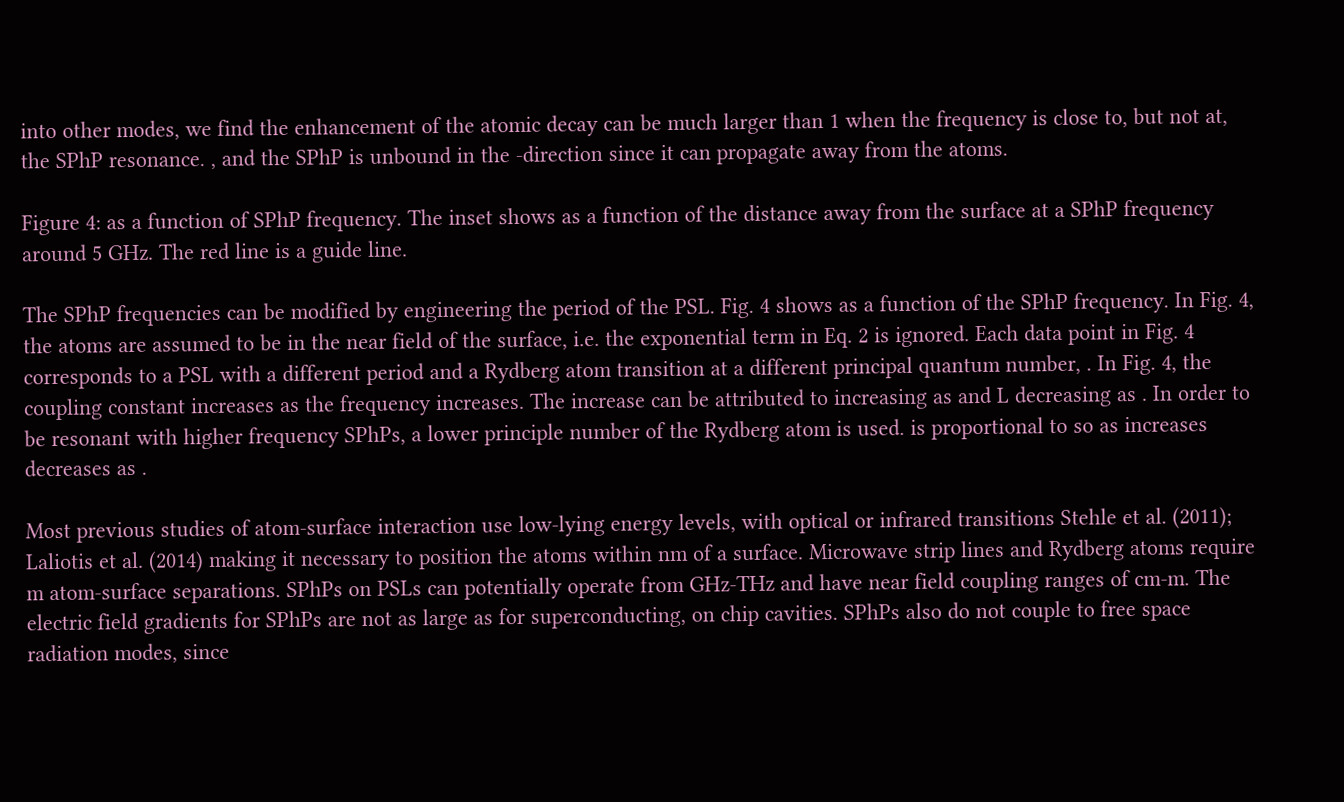into other modes, we find the enhancement of the atomic decay can be much larger than 1 when the frequency is close to, but not at, the SPhP resonance. , and the SPhP is unbound in the -direction since it can propagate away from the atoms.

Figure 4: as a function of SPhP frequency. The inset shows as a function of the distance away from the surface at a SPhP frequency around 5 GHz. The red line is a guide line.

The SPhP frequencies can be modified by engineering the period of the PSL. Fig. 4 shows as a function of the SPhP frequency. In Fig. 4, the atoms are assumed to be in the near field of the surface, i.e. the exponential term in Eq. 2 is ignored. Each data point in Fig. 4 corresponds to a PSL with a different period and a Rydberg atom transition at a different principal quantum number, . In Fig. 4, the coupling constant increases as the frequency increases. The increase can be attributed to increasing as and L decreasing as . In order to be resonant with higher frequency SPhPs, a lower principle number of the Rydberg atom is used. is proportional to so as increases decreases as .

Most previous studies of atom-surface interaction use low-lying energy levels, with optical or infrared transitions Stehle et al. (2011); Laliotis et al. (2014) making it necessary to position the atoms within nm of a surface. Microwave strip lines and Rydberg atoms require m atom-surface separations. SPhPs on PSLs can potentially operate from GHz-THz and have near field coupling ranges of cm-m. The electric field gradients for SPhPs are not as large as for superconducting, on chip cavities. SPhPs also do not couple to free space radiation modes, since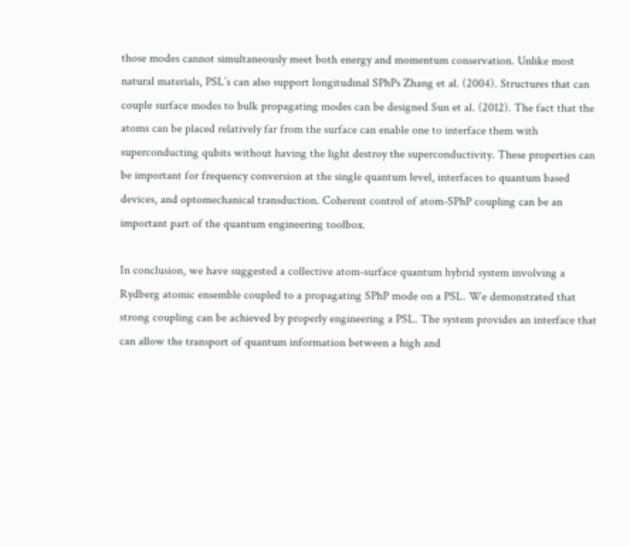those modes cannot simultaneously meet both energy and momentum conservation. Unlike most natural materials, PSL’s can also support longitudinal SPhPs Zhang et al. (2004). Structures that can couple surface modes to bulk propagating modes can be designed Sun et al. (2012). The fact that the atoms can be placed relatively far from the surface can enable one to interface them with superconducting qubits without having the light destroy the superconductivity. These properties can be important for frequency conversion at the single quantum level, interfaces to quantum based devices, and optomechanical transduction. Coherent control of atom-SPhP coupling can be an important part of the quantum engineering toolbox.

In conclusion, we have suggested a collective atom-surface quantum hybrid system involving a Rydberg atomic ensemble coupled to a propagating SPhP mode on a PSL. We demonstrated that strong coupling can be achieved by properly engineering a PSL. The system provides an interface that can allow the transport of quantum information between a high and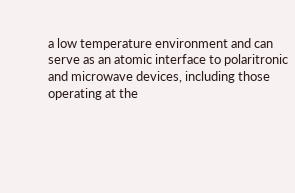a low temperature environment and can serve as an atomic interface to polaritronic and microwave devices, including those operating at the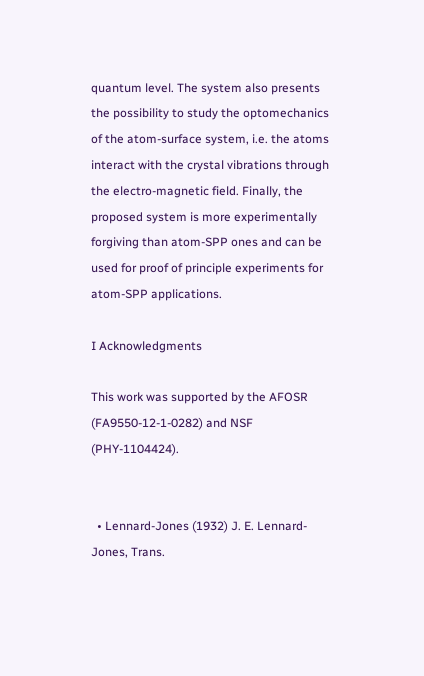quantum level. The system also presents the possibility to study the optomechanics of the atom-surface system, i.e. the atoms interact with the crystal vibrations through the electro-magnetic field. Finally, the proposed system is more experimentally forgiving than atom-SPP ones and can be used for proof of principle experiments for atom-SPP applications.

I Acknowledgments

This work was supported by the AFOSR (FA9550-12-1-0282) and NSF (PHY-1104424).


  • Lennard-Jones (1932) J. E. Lennard-Jones, Trans.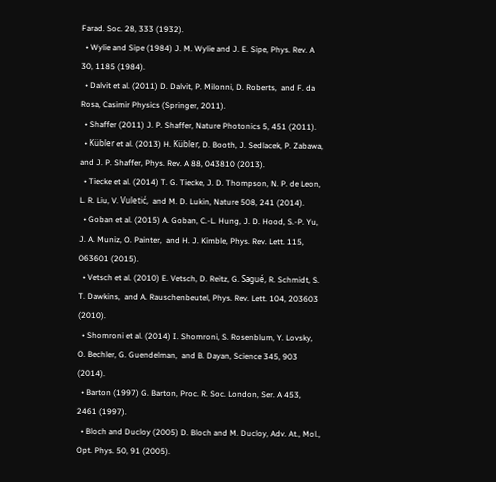Farad. Soc. 28, 333 (1932).
  • Wylie and Sipe (1984) J. M. Wylie and J. E. Sipe, Phys. Rev. A 30, 1185 (1984).
  • Dalvit et al. (2011) D. Dalvit, P. Milonni, D. Roberts,  and F. da Rosa, Casimir Physics (Springer, 2011).
  • Shaffer (2011) J. P. Shaffer, Nature Photonics 5, 451 (2011).
  • Kübler et al. (2013) H. Kübler, D. Booth, J. Sedlacek, P. Zabawa,  and J. P. Shaffer, Phys. Rev. A 88, 043810 (2013).
  • Tiecke et al. (2014) T. G. Tiecke, J. D. Thompson, N. P. de Leon, L. R. Liu, V. Vuletić,  and M. D. Lukin, Nature 508, 241 (2014).
  • Goban et al. (2015) A. Goban, C.-L. Hung, J. D. Hood, S.-P. Yu, J. A. Muniz, O. Painter,  and H. J. Kimble, Phys. Rev. Lett. 115, 063601 (2015).
  • Vetsch et al. (2010) E. Vetsch, D. Reitz, G. Sagué, R. Schmidt, S. T. Dawkins,  and A. Rauschenbeutel, Phys. Rev. Lett. 104, 203603 (2010).
  • Shomroni et al. (2014) I. Shomroni, S. Rosenblum, Y. Lovsky, O. Bechler, G. Guendelman,  and B. Dayan, Science 345, 903 (2014).
  • Barton (1997) G. Barton, Proc. R. Soc. London, Ser. A 453, 2461 (1997).
  • Bloch and Ducloy (2005) D. Bloch and M. Ducloy, Adv. At., Mol., Opt. Phys. 50, 91 (2005).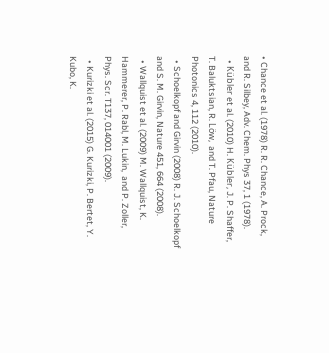• Chance et al. (1978) R. R. Chance, A. Prock,  and R. Silbey, Adv. Chem. Phys 37, 1 (1978).
  • Kübler et al. (2010) H. Kübler, J. P. Shaffer, T. Baluktsian, R. Löw,  and T. Pfau, Nature Photonics 4, 112 (2010).
  • Schoelkopf and Girvin (2008) R. J. Schoelkopf and S. M. Girvin, Nature 451, 664 (2008).
  • Wallquist et al. (2009) M. Wallquist, K. Hammerer, P. Rabl, M. Lukin,  and P. Zoller, Phys. Scr. T137, 014001 (2009).
  • Kurizki et al. (2015) G. Kurizki, P. Bertet, Y. Kubo, K.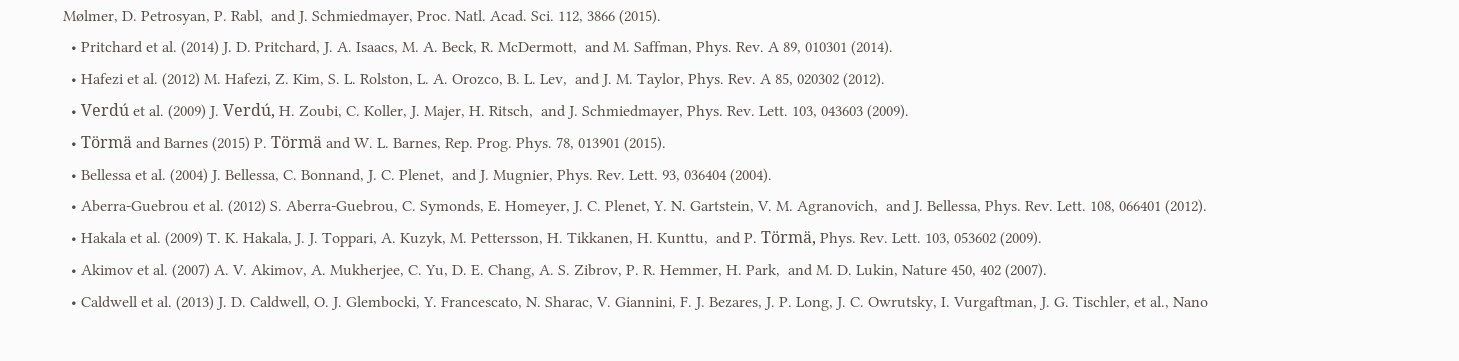Mølmer, D. Petrosyan, P. Rabl,  and J. Schmiedmayer, Proc. Natl. Acad. Sci. 112, 3866 (2015).
  • Pritchard et al. (2014) J. D. Pritchard, J. A. Isaacs, M. A. Beck, R. McDermott,  and M. Saffman, Phys. Rev. A 89, 010301 (2014).
  • Hafezi et al. (2012) M. Hafezi, Z. Kim, S. L. Rolston, L. A. Orozco, B. L. Lev,  and J. M. Taylor, Phys. Rev. A 85, 020302 (2012).
  • Verdú et al. (2009) J. Verdú, H. Zoubi, C. Koller, J. Majer, H. Ritsch,  and J. Schmiedmayer, Phys. Rev. Lett. 103, 043603 (2009).
  • Törmä and Barnes (2015) P. Törmä and W. L. Barnes, Rep. Prog. Phys. 78, 013901 (2015).
  • Bellessa et al. (2004) J. Bellessa, C. Bonnand, J. C. Plenet,  and J. Mugnier, Phys. Rev. Lett. 93, 036404 (2004).
  • Aberra-Guebrou et al. (2012) S. Aberra-Guebrou, C. Symonds, E. Homeyer, J. C. Plenet, Y. N. Gartstein, V. M. Agranovich,  and J. Bellessa, Phys. Rev. Lett. 108, 066401 (2012).
  • Hakala et al. (2009) T. K. Hakala, J. J. Toppari, A. Kuzyk, M. Pettersson, H. Tikkanen, H. Kunttu,  and P. Törmä, Phys. Rev. Lett. 103, 053602 (2009).
  • Akimov et al. (2007) A. V. Akimov, A. Mukherjee, C. Yu, D. E. Chang, A. S. Zibrov, P. R. Hemmer, H. Park,  and M. D. Lukin, Nature 450, 402 (2007).
  • Caldwell et al. (2013) J. D. Caldwell, O. J. Glembocki, Y. Francescato, N. Sharac, V. Giannini, F. J. Bezares, J. P. Long, J. C. Owrutsky, I. Vurgaftman, J. G. Tischler, et al., Nano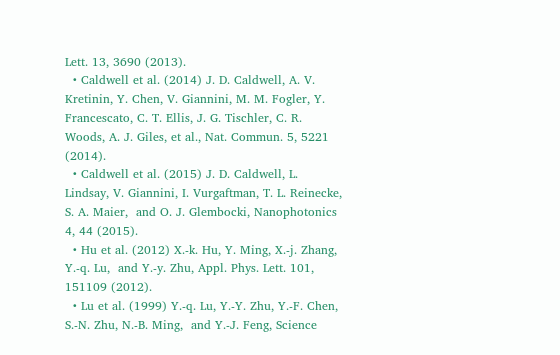Lett. 13, 3690 (2013).
  • Caldwell et al. (2014) J. D. Caldwell, A. V. Kretinin, Y. Chen, V. Giannini, M. M. Fogler, Y. Francescato, C. T. Ellis, J. G. Tischler, C. R. Woods, A. J. Giles, et al., Nat. Commun. 5, 5221 (2014).
  • Caldwell et al. (2015) J. D. Caldwell, L. Lindsay, V. Giannini, I. Vurgaftman, T. L. Reinecke, S. A. Maier,  and O. J. Glembocki, Nanophotonics 4, 44 (2015).
  • Hu et al. (2012) X.-k. Hu, Y. Ming, X.-j. Zhang, Y.-q. Lu,  and Y.-y. Zhu, Appl. Phys. Lett. 101, 151109 (2012).
  • Lu et al. (1999) Y.-q. Lu, Y.-Y. Zhu, Y.-F. Chen, S.-N. Zhu, N.-B. Ming,  and Y.-J. Feng, Science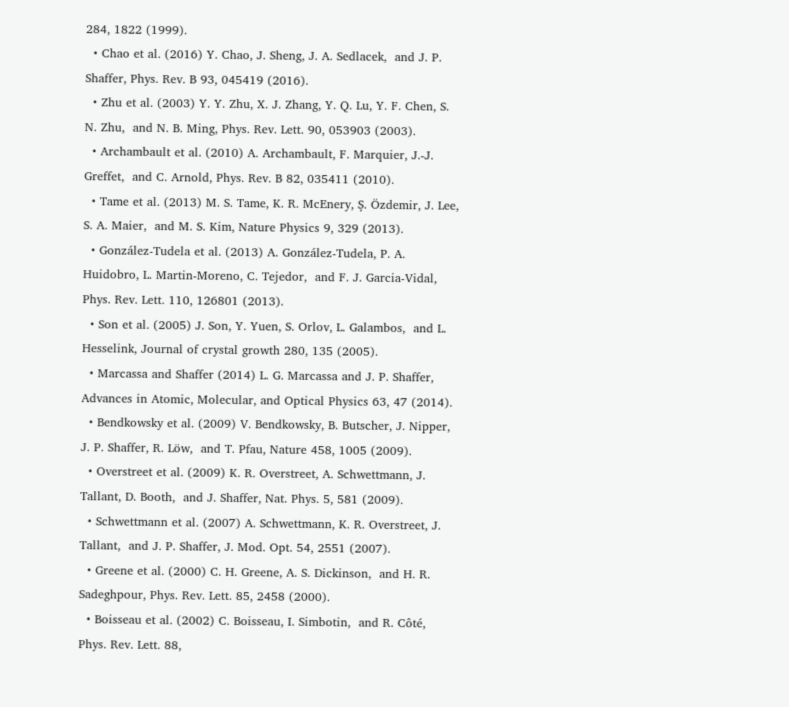284, 1822 (1999).
  • Chao et al. (2016) Y. Chao, J. Sheng, J. A. Sedlacek,  and J. P. Shaffer, Phys. Rev. B 93, 045419 (2016).
  • Zhu et al. (2003) Y. Y. Zhu, X. J. Zhang, Y. Q. Lu, Y. F. Chen, S. N. Zhu,  and N. B. Ming, Phys. Rev. Lett. 90, 053903 (2003).
  • Archambault et al. (2010) A. Archambault, F. Marquier, J.-J. Greffet,  and C. Arnold, Phys. Rev. B 82, 035411 (2010).
  • Tame et al. (2013) M. S. Tame, K. R. McEnery, Ş. Özdemir, J. Lee, S. A. Maier,  and M. S. Kim, Nature Physics 9, 329 (2013).
  • González-Tudela et al. (2013) A. González-Tudela, P. A. Huidobro, L. Martin-Moreno, C. Tejedor,  and F. J. Garcia-Vidal, Phys. Rev. Lett. 110, 126801 (2013).
  • Son et al. (2005) J. Son, Y. Yuen, S. Orlov, L. Galambos,  and L. Hesselink, Journal of crystal growth 280, 135 (2005).
  • Marcassa and Shaffer (2014) L. G. Marcassa and J. P. Shaffer, Advances in Atomic, Molecular, and Optical Physics 63, 47 (2014).
  • Bendkowsky et al. (2009) V. Bendkowsky, B. Butscher, J. Nipper, J. P. Shaffer, R. Löw,  and T. Pfau, Nature 458, 1005 (2009).
  • Overstreet et al. (2009) K. R. Overstreet, A. Schwettmann, J. Tallant, D. Booth,  and J. Shaffer, Nat. Phys. 5, 581 (2009).
  • Schwettmann et al. (2007) A. Schwettmann, K. R. Overstreet, J. Tallant,  and J. P. Shaffer, J. Mod. Opt. 54, 2551 (2007).
  • Greene et al. (2000) C. H. Greene, A. S. Dickinson,  and H. R. Sadeghpour, Phys. Rev. Lett. 85, 2458 (2000).
  • Boisseau et al. (2002) C. Boisseau, I. Simbotin,  and R. Côté, Phys. Rev. Lett. 88,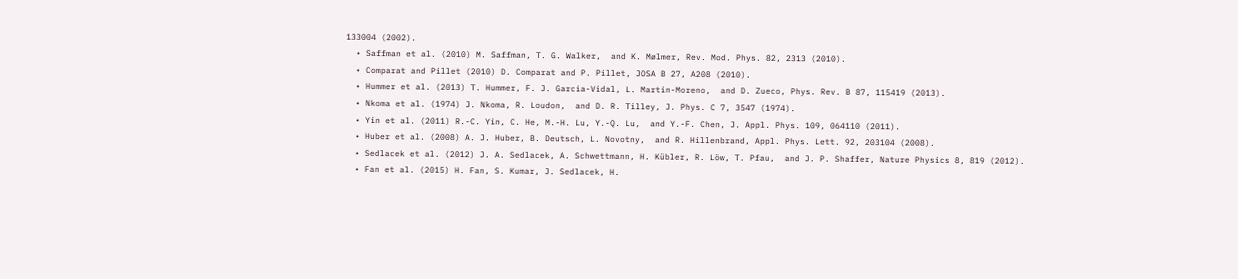133004 (2002).
  • Saffman et al. (2010) M. Saffman, T. G. Walker,  and K. Mølmer, Rev. Mod. Phys. 82, 2313 (2010).
  • Comparat and Pillet (2010) D. Comparat and P. Pillet, JOSA B 27, A208 (2010).
  • Hummer et al. (2013) T. Hummer, F. J. Garcia-Vidal, L. Martin-Moreno,  and D. Zueco, Phys. Rev. B 87, 115419 (2013).
  • Nkoma et al. (1974) J. Nkoma, R. Loudon,  and D. R. Tilley, J. Phys. C 7, 3547 (1974).
  • Yin et al. (2011) R.-C. Yin, C. He, M.-H. Lu, Y.-Q. Lu,  and Y.-F. Chen, J. Appl. Phys. 109, 064110 (2011).
  • Huber et al. (2008) A. J. Huber, B. Deutsch, L. Novotny,  and R. Hillenbrand, Appl. Phys. Lett. 92, 203104 (2008).
  • Sedlacek et al. (2012) J. A. Sedlacek, A. Schwettmann, H. Kübler, R. Löw, T. Pfau,  and J. P. Shaffer, Nature Physics 8, 819 (2012).
  • Fan et al. (2015) H. Fan, S. Kumar, J. Sedlacek, H.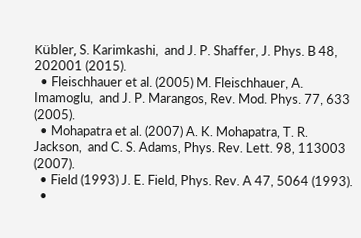Kübler, S. Karimkashi,  and J. P. Shaffer, J. Phys. B 48, 202001 (2015).
  • Fleischhauer et al. (2005) M. Fleischhauer, A. Imamoglu,  and J. P. Marangos, Rev. Mod. Phys. 77, 633 (2005).
  • Mohapatra et al. (2007) A. K. Mohapatra, T. R. Jackson,  and C. S. Adams, Phys. Rev. Lett. 98, 113003 (2007).
  • Field (1993) J. E. Field, Phys. Rev. A 47, 5064 (1993).
  •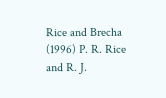Rice and Brecha (1996) P. R. Rice and R. J.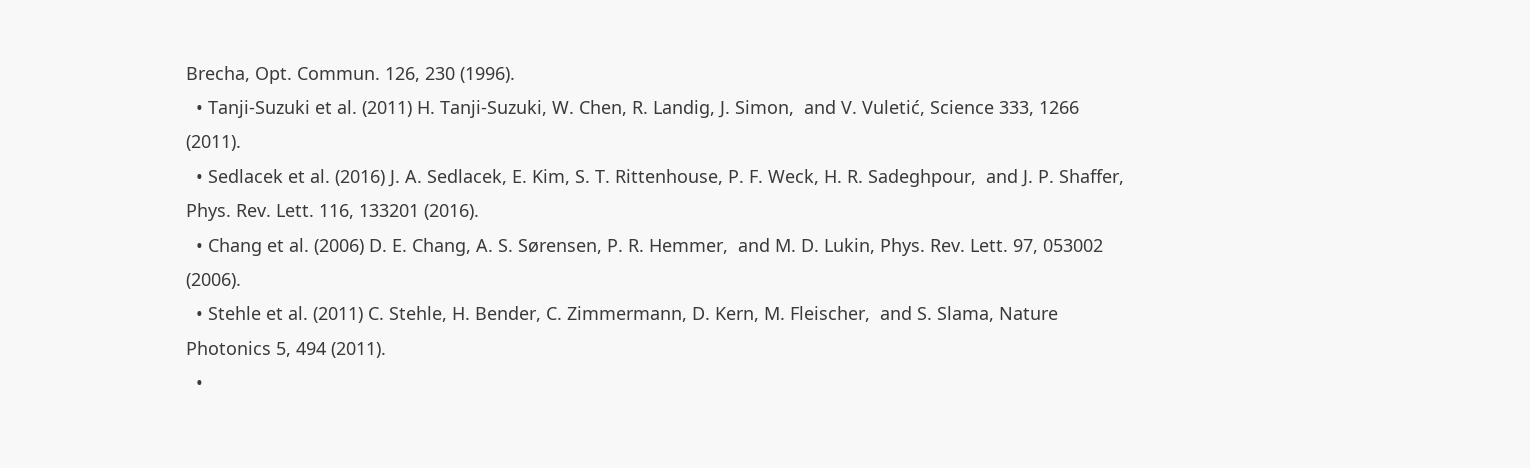Brecha, Opt. Commun. 126, 230 (1996).
  • Tanji-Suzuki et al. (2011) H. Tanji-Suzuki, W. Chen, R. Landig, J. Simon,  and V. Vuletić, Science 333, 1266 (2011).
  • Sedlacek et al. (2016) J. A. Sedlacek, E. Kim, S. T. Rittenhouse, P. F. Weck, H. R. Sadeghpour,  and J. P. Shaffer, Phys. Rev. Lett. 116, 133201 (2016).
  • Chang et al. (2006) D. E. Chang, A. S. Sørensen, P. R. Hemmer,  and M. D. Lukin, Phys. Rev. Lett. 97, 053002 (2006).
  • Stehle et al. (2011) C. Stehle, H. Bender, C. Zimmermann, D. Kern, M. Fleischer,  and S. Slama, Nature Photonics 5, 494 (2011).
  •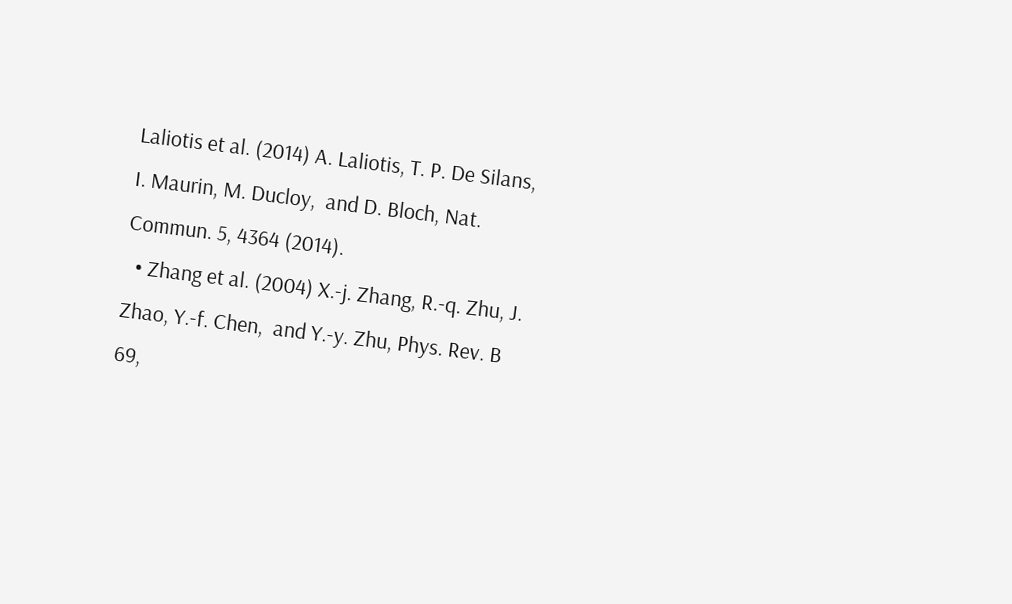Laliotis et al. (2014) A. Laliotis, T. P. De Silans, I. Maurin, M. Ducloy,  and D. Bloch, Nat. Commun. 5, 4364 (2014).
  • Zhang et al. (2004) X.-j. Zhang, R.-q. Zhu, J. Zhao, Y.-f. Chen,  and Y.-y. Zhu, Phys. Rev. B 69,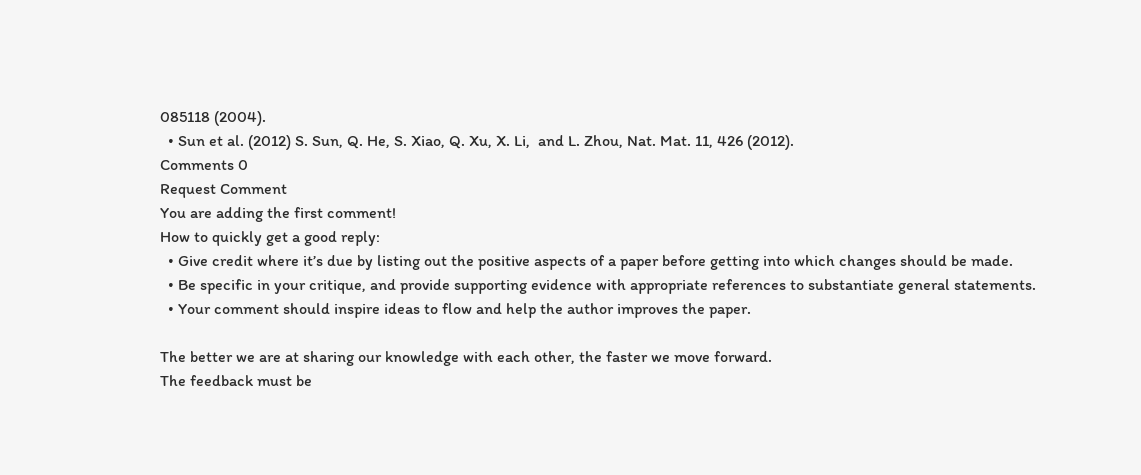085118 (2004).
  • Sun et al. (2012) S. Sun, Q. He, S. Xiao, Q. Xu, X. Li,  and L. Zhou, Nat. Mat. 11, 426 (2012).
Comments 0
Request Comment
You are adding the first comment!
How to quickly get a good reply:
  • Give credit where it’s due by listing out the positive aspects of a paper before getting into which changes should be made.
  • Be specific in your critique, and provide supporting evidence with appropriate references to substantiate general statements.
  • Your comment should inspire ideas to flow and help the author improves the paper.

The better we are at sharing our knowledge with each other, the faster we move forward.
The feedback must be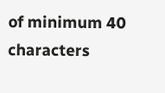of minimum 40 characters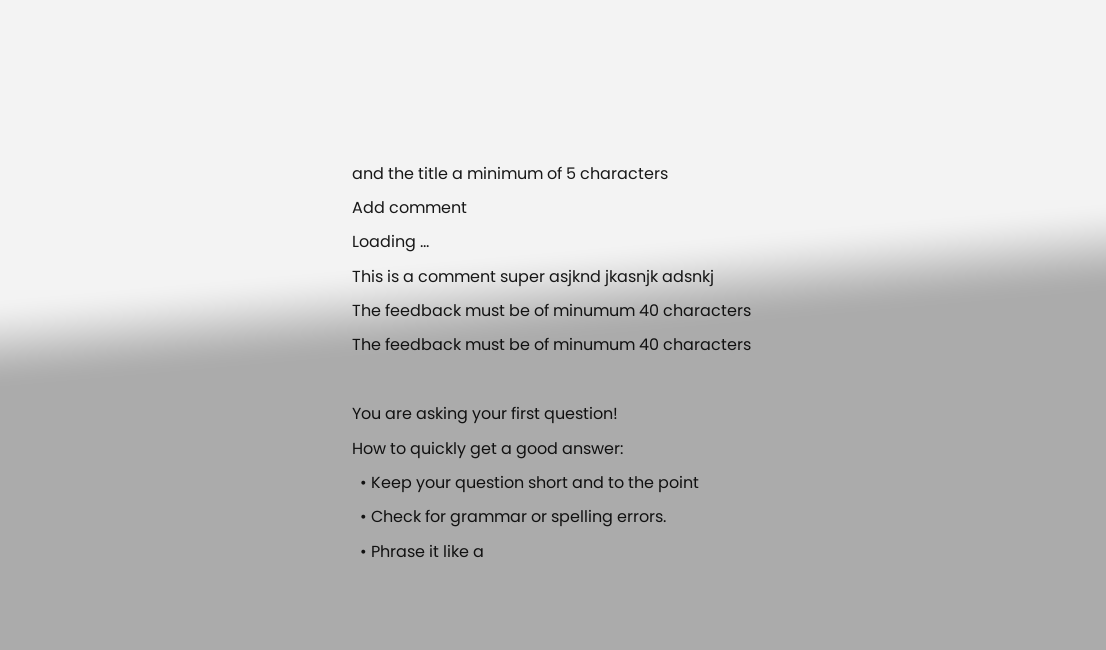and the title a minimum of 5 characters
Add comment
Loading ...
This is a comment super asjknd jkasnjk adsnkj
The feedback must be of minumum 40 characters
The feedback must be of minumum 40 characters

You are asking your first question!
How to quickly get a good answer:
  • Keep your question short and to the point
  • Check for grammar or spelling errors.
  • Phrase it like a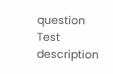question
Test description